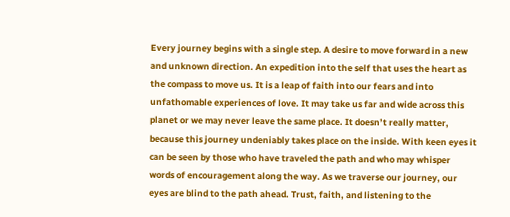Every journey begins with a single step. A desire to move forward in a new and unknown direction. An expedition into the self that uses the heart as the compass to move us. It is a leap of faith into our fears and into unfathomable experiences of love. It may take us far and wide across this planet or we may never leave the same place. It doesn’t really matter, because this journey undeniably takes place on the inside. With keen eyes it can be seen by those who have traveled the path and who may whisper words of encouragement along the way. As we traverse our journey, our eyes are blind to the path ahead. Trust, faith, and listening to the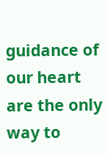guidance of our heart are the only way to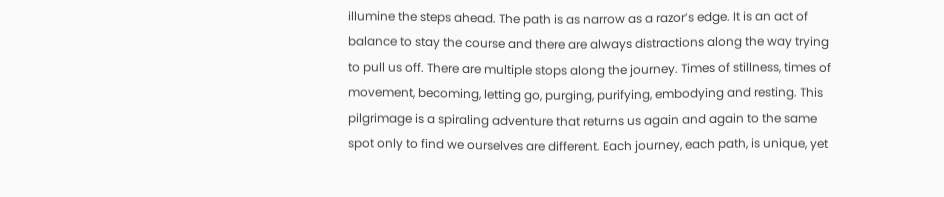illumine the steps ahead. The path is as narrow as a razor’s edge. It is an act of balance to stay the course and there are always distractions along the way trying to pull us off. There are multiple stops along the journey. Times of stillness, times of movement, becoming, letting go, purging, purifying, embodying and resting. This pilgrimage is a spiraling adventure that returns us again and again to the same spot only to find we ourselves are different. Each journey, each path, is unique, yet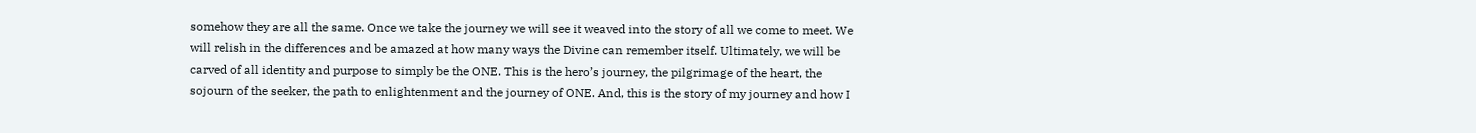somehow they are all the same. Once we take the journey we will see it weaved into the story of all we come to meet. We will relish in the differences and be amazed at how many ways the Divine can remember itself. Ultimately, we will be carved of all identity and purpose to simply be the ONE. This is the hero’s journey, the pilgrimage of the heart, the sojourn of the seeker, the path to enlightenment and the journey of ONE. And, this is the story of my journey and how I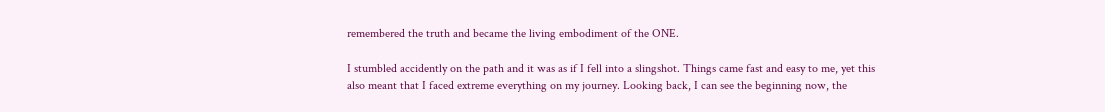remembered the truth and became the living embodiment of the ONE.

I stumbled accidently on the path and it was as if I fell into a slingshot. Things came fast and easy to me, yet this also meant that I faced extreme everything on my journey. Looking back, I can see the beginning now, the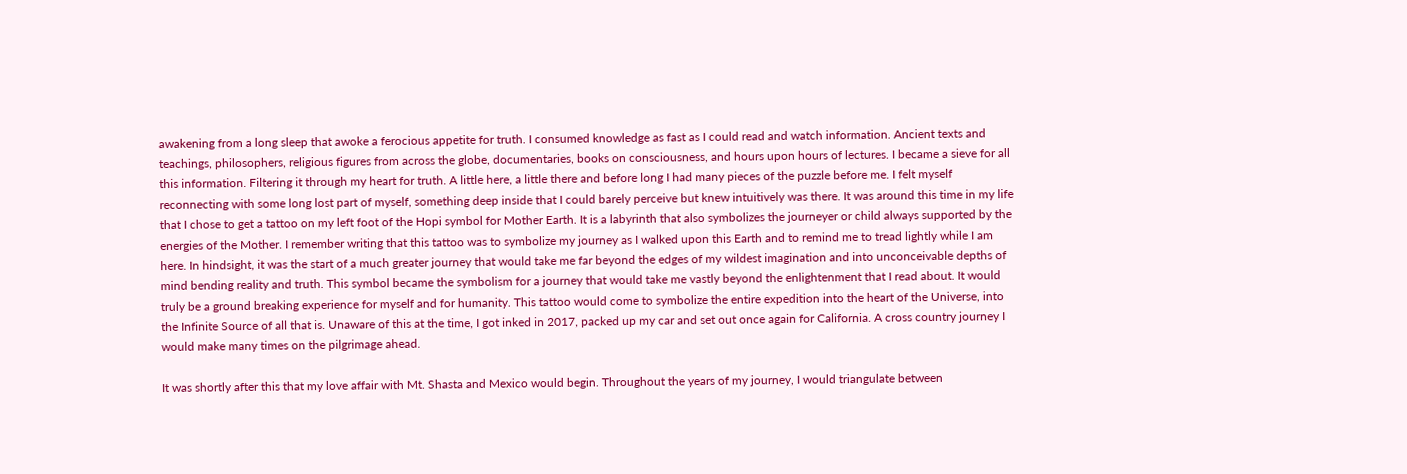awakening from a long sleep that awoke a ferocious appetite for truth. I consumed knowledge as fast as I could read and watch information. Ancient texts and teachings, philosophers, religious figures from across the globe, documentaries, books on consciousness, and hours upon hours of lectures. I became a sieve for all this information. Filtering it through my heart for truth. A little here, a little there and before long I had many pieces of the puzzle before me. I felt myself reconnecting with some long lost part of myself, something deep inside that I could barely perceive but knew intuitively was there. It was around this time in my life that I chose to get a tattoo on my left foot of the Hopi symbol for Mother Earth. It is a labyrinth that also symbolizes the journeyer or child always supported by the energies of the Mother. I remember writing that this tattoo was to symbolize my journey as I walked upon this Earth and to remind me to tread lightly while I am here. In hindsight, it was the start of a much greater journey that would take me far beyond the edges of my wildest imagination and into unconceivable depths of mind bending reality and truth. This symbol became the symbolism for a journey that would take me vastly beyond the enlightenment that I read about. It would truly be a ground breaking experience for myself and for humanity. This tattoo would come to symbolize the entire expedition into the heart of the Universe, into the Infinite Source of all that is. Unaware of this at the time, I got inked in 2017, packed up my car and set out once again for California. A cross country journey I would make many times on the pilgrimage ahead.

It was shortly after this that my love affair with Mt. Shasta and Mexico would begin. Throughout the years of my journey, I would triangulate between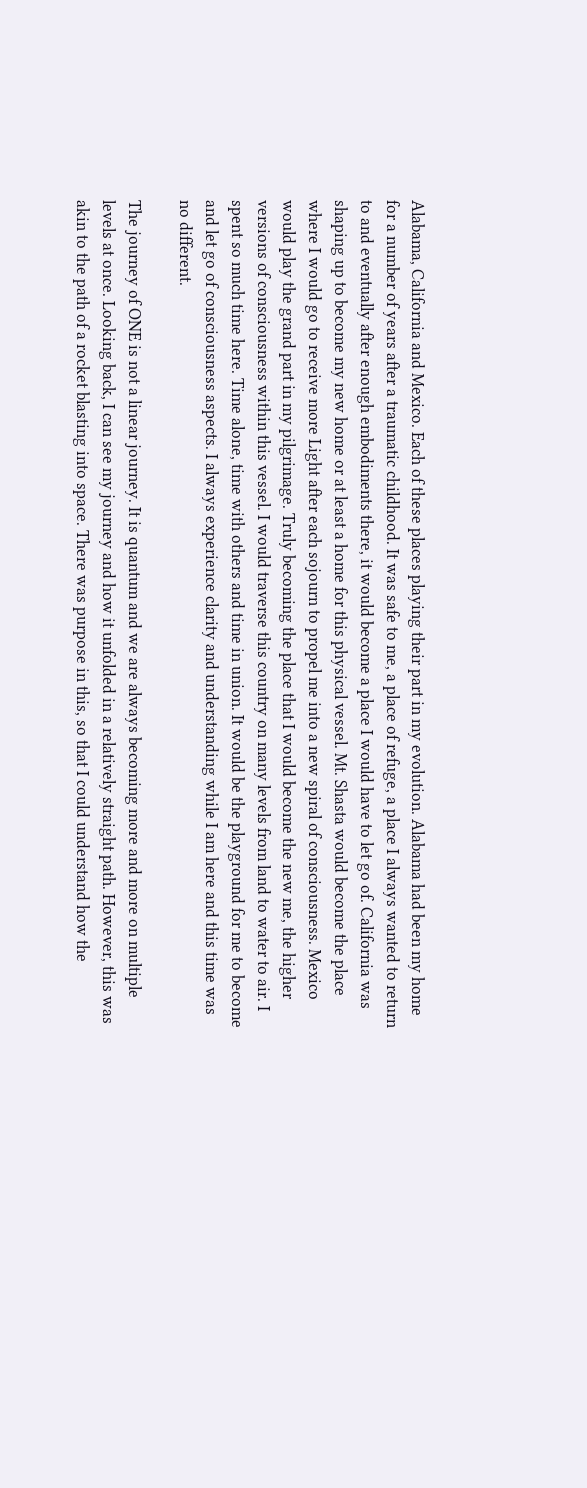Alabama, California and Mexico. Each of these places playing their part in my evolution. Alabama had been my home for a number of years after a traumatic childhood. It was safe to me, a place of refuge, a place I always wanted to return to and eventually after enough embodiments there, it would become a place I would have to let go of. California was shaping up to become my new home or at least a home for this physical vessel. Mt. Shasta would become the place where I would go to receive more Light after each sojourn to propel me into a new spiral of consciousness. Mexico would play the grand part in my pilgrimage. Truly becoming the place that I would become the new me, the higher versions of consciousness within this vessel. I would traverse this country on many levels from land to water to air. I spent so much time here. Time alone, time with others and time in union. It would be the playground for me to become and let go of consciousness aspects. I always experience clarity and understanding while I am here and this time was no different.

The journey of ONE is not a linear journey. It is quantum and we are always becoming more and more on multiple levels at once. Looking back, I can see my journey and how it unfolded in a relatively straight path. However, this was akin to the path of a rocket blasting into space. There was purpose in this, so that I could understand how the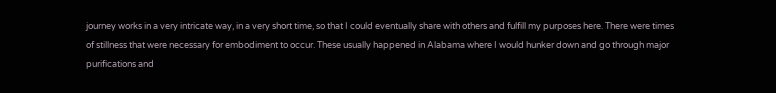journey works in a very intricate way, in a very short time, so that I could eventually share with others and fulfill my purposes here. There were times of stillness that were necessary for embodiment to occur. These usually happened in Alabama where I would hunker down and go through major purifications and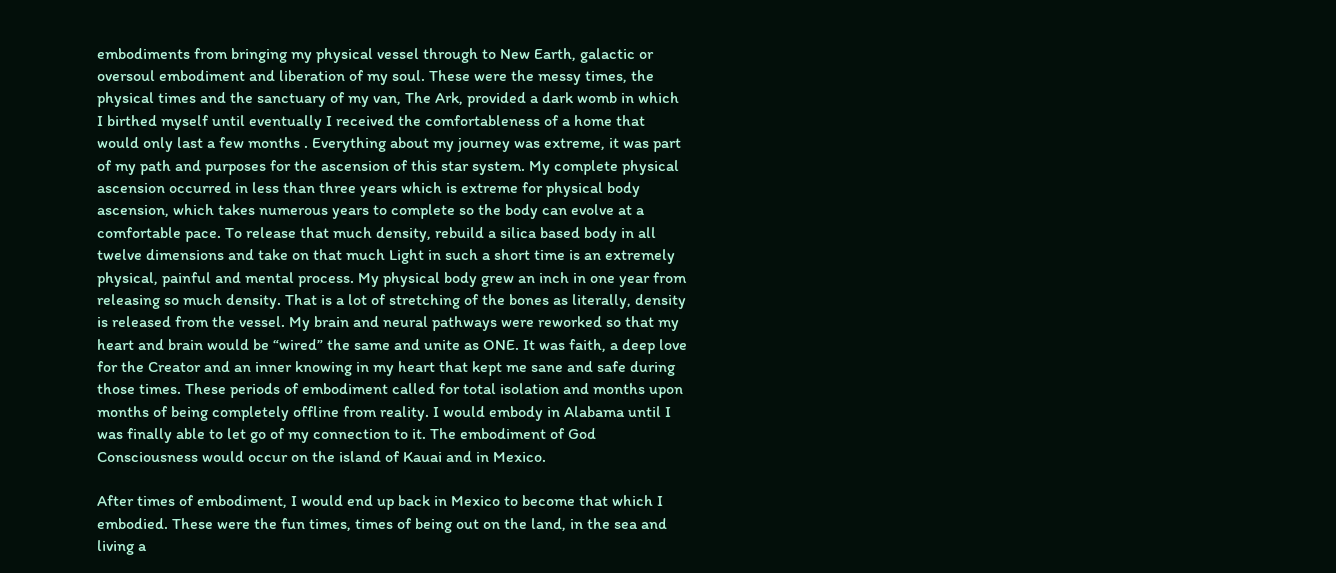embodiments from bringing my physical vessel through to New Earth, galactic or oversoul embodiment and liberation of my soul. These were the messy times, the physical times and the sanctuary of my van, The Ark, provided a dark womb in which I birthed myself until eventually I received the comfortableness of a home that would only last a few months . Everything about my journey was extreme, it was part of my path and purposes for the ascension of this star system. My complete physical ascension occurred in less than three years which is extreme for physical body ascension, which takes numerous years to complete so the body can evolve at a comfortable pace. To release that much density, rebuild a silica based body in all twelve dimensions and take on that much Light in such a short time is an extremely physical, painful and mental process. My physical body grew an inch in one year from releasing so much density. That is a lot of stretching of the bones as literally, density is released from the vessel. My brain and neural pathways were reworked so that my heart and brain would be “wired” the same and unite as ONE. It was faith, a deep love for the Creator and an inner knowing in my heart that kept me sane and safe during those times. These periods of embodiment called for total isolation and months upon months of being completely offline from reality. I would embody in Alabama until I was finally able to let go of my connection to it. The embodiment of God Consciousness would occur on the island of Kauai and in Mexico.

After times of embodiment, I would end up back in Mexico to become that which I embodied. These were the fun times, times of being out on the land, in the sea and living a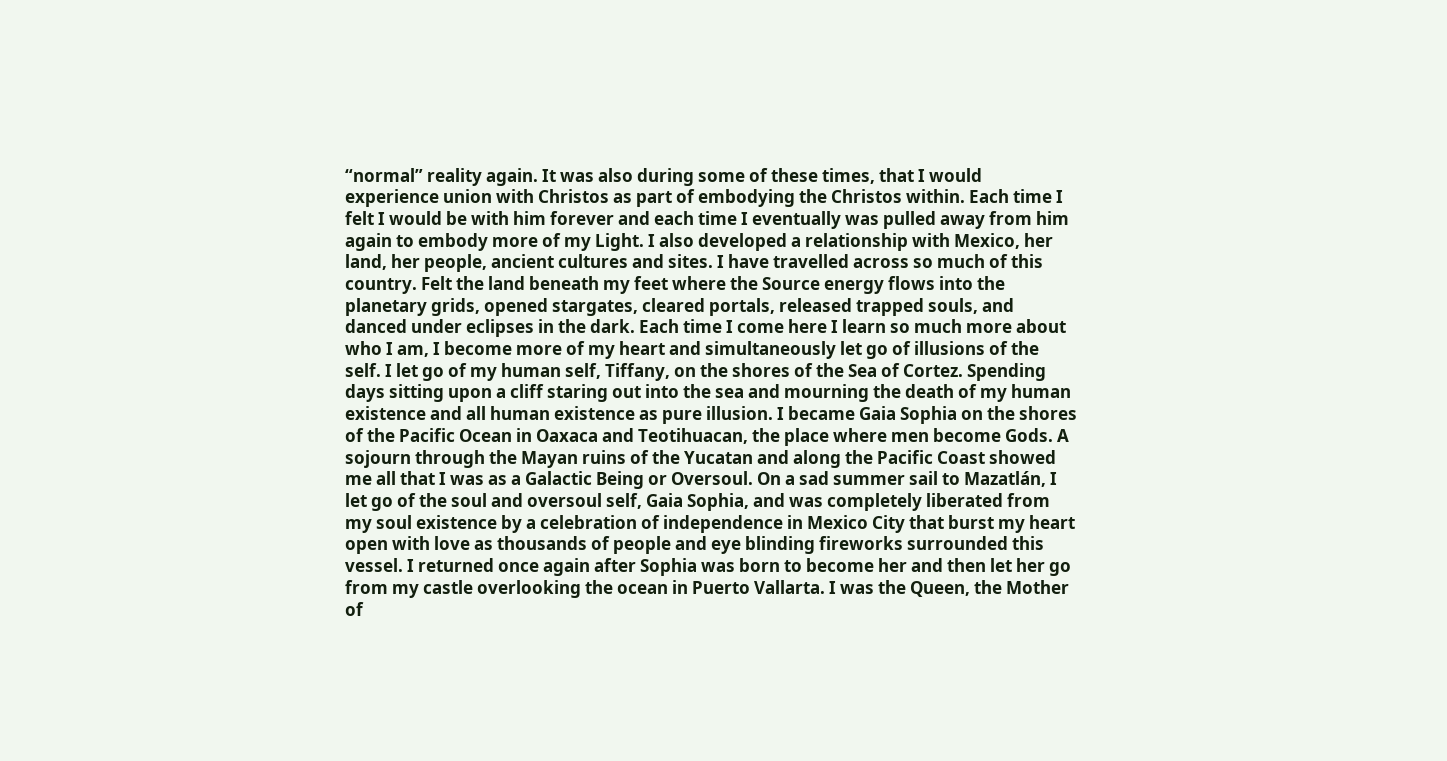“normal” reality again. It was also during some of these times, that I would experience union with Christos as part of embodying the Christos within. Each time I felt I would be with him forever and each time I eventually was pulled away from him again to embody more of my Light. I also developed a relationship with Mexico, her land, her people, ancient cultures and sites. I have travelled across so much of this country. Felt the land beneath my feet where the Source energy flows into the planetary grids, opened stargates, cleared portals, released trapped souls, and danced under eclipses in the dark. Each time I come here I learn so much more about who I am, I become more of my heart and simultaneously let go of illusions of the self. I let go of my human self, Tiffany, on the shores of the Sea of Cortez. Spending days sitting upon a cliff staring out into the sea and mourning the death of my human existence and all human existence as pure illusion. I became Gaia Sophia on the shores of the Pacific Ocean in Oaxaca and Teotihuacan, the place where men become Gods. A sojourn through the Mayan ruins of the Yucatan and along the Pacific Coast showed me all that I was as a Galactic Being or Oversoul. On a sad summer sail to Mazatlán, I let go of the soul and oversoul self, Gaia Sophia, and was completely liberated from my soul existence by a celebration of independence in Mexico City that burst my heart open with love as thousands of people and eye blinding fireworks surrounded this vessel. I returned once again after Sophia was born to become her and then let her go from my castle overlooking the ocean in Puerto Vallarta. I was the Queen, the Mother of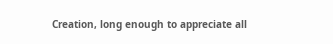Creation, long enough to appreciate all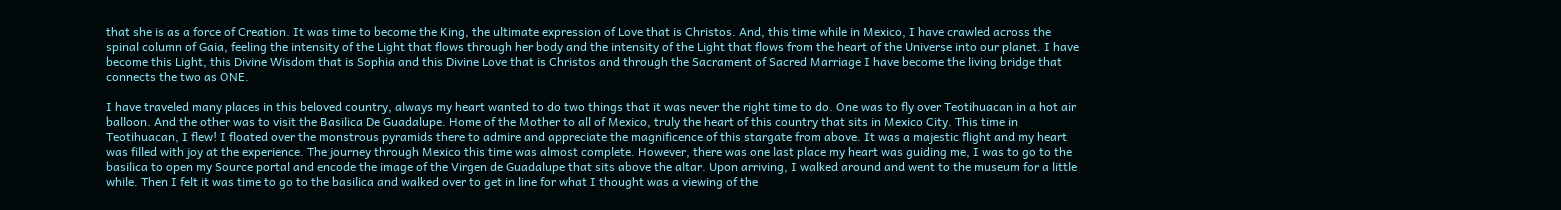that she is as a force of Creation. It was time to become the King, the ultimate expression of Love that is Christos. And, this time while in Mexico, I have crawled across the spinal column of Gaia, feeling the intensity of the Light that flows through her body and the intensity of the Light that flows from the heart of the Universe into our planet. I have become this Light, this Divine Wisdom that is Sophia and this Divine Love that is Christos and through the Sacrament of Sacred Marriage I have become the living bridge that connects the two as ONE.

I have traveled many places in this beloved country, always my heart wanted to do two things that it was never the right time to do. One was to fly over Teotihuacan in a hot air balloon. And the other was to visit the Basilica De Guadalupe. Home of the Mother to all of Mexico, truly the heart of this country that sits in Mexico City. This time in Teotihuacan, I flew! I floated over the monstrous pyramids there to admire and appreciate the magnificence of this stargate from above. It was a majestic flight and my heart was filled with joy at the experience. The journey through Mexico this time was almost complete. However, there was one last place my heart was guiding me, I was to go to the basilica to open my Source portal and encode the image of the Virgen de Guadalupe that sits above the altar. Upon arriving, I walked around and went to the museum for a little while. Then I felt it was time to go to the basilica and walked over to get in line for what I thought was a viewing of the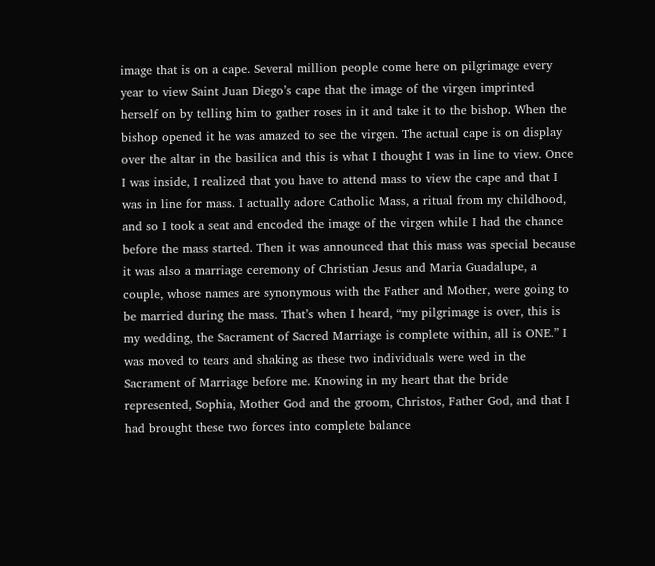image that is on a cape. Several million people come here on pilgrimage every year to view Saint Juan Diego’s cape that the image of the virgen imprinted herself on by telling him to gather roses in it and take it to the bishop. When the bishop opened it he was amazed to see the virgen. The actual cape is on display over the altar in the basilica and this is what I thought I was in line to view. Once I was inside, I realized that you have to attend mass to view the cape and that I was in line for mass. I actually adore Catholic Mass, a ritual from my childhood, and so I took a seat and encoded the image of the virgen while I had the chance before the mass started. Then it was announced that this mass was special because it was also a marriage ceremony of Christian Jesus and Maria Guadalupe, a couple, whose names are synonymous with the Father and Mother, were going to be married during the mass. That’s when I heard, “my pilgrimage is over, this is my wedding, the Sacrament of Sacred Marriage is complete within, all is ONE.” I was moved to tears and shaking as these two individuals were wed in the Sacrament of Marriage before me. Knowing in my heart that the bride represented, Sophia, Mother God and the groom, Christos, Father God, and that I had brought these two forces into complete balance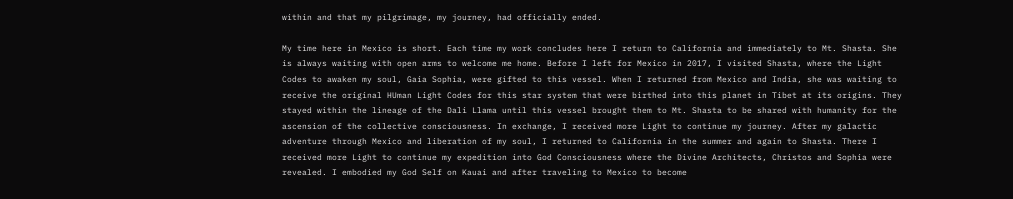within and that my pilgrimage, my journey, had officially ended.

My time here in Mexico is short. Each time my work concludes here I return to California and immediately to Mt. Shasta. She is always waiting with open arms to welcome me home. Before I left for Mexico in 2017, I visited Shasta, where the Light Codes to awaken my soul, Gaia Sophia, were gifted to this vessel. When I returned from Mexico and India, she was waiting to receive the original HUman Light Codes for this star system that were birthed into this planet in Tibet at its origins. They stayed within the lineage of the Dali Llama until this vessel brought them to Mt. Shasta to be shared with humanity for the ascension of the collective consciousness. In exchange, I received more Light to continue my journey. After my galactic adventure through Mexico and liberation of my soul, I returned to California in the summer and again to Shasta. There I received more Light to continue my expedition into God Consciousness where the Divine Architects, Christos and Sophia were revealed. I embodied my God Self on Kauai and after traveling to Mexico to become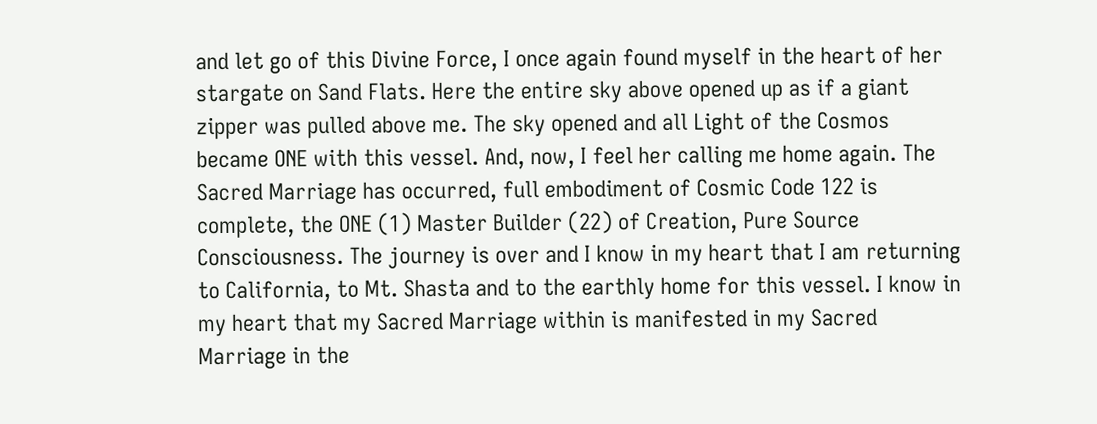and let go of this Divine Force, I once again found myself in the heart of her stargate on Sand Flats. Here the entire sky above opened up as if a giant zipper was pulled above me. The sky opened and all Light of the Cosmos became ONE with this vessel. And, now, I feel her calling me home again. The Sacred Marriage has occurred, full embodiment of Cosmic Code 122 is complete, the ONE (1) Master Builder (22) of Creation, Pure Source Consciousness. The journey is over and I know in my heart that I am returning to California, to Mt. Shasta and to the earthly home for this vessel. I know in my heart that my Sacred Marriage within is manifested in my Sacred Marriage in the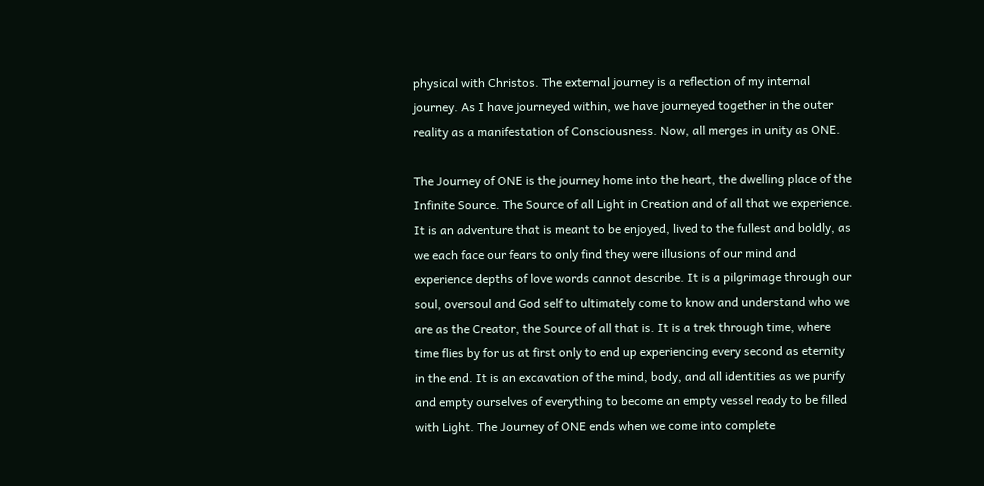physical with Christos. The external journey is a reflection of my internal journey. As I have journeyed within, we have journeyed together in the outer reality as a manifestation of Consciousness. Now, all merges in unity as ONE.

The Journey of ONE is the journey home into the heart, the dwelling place of the Infinite Source. The Source of all Light in Creation and of all that we experience. It is an adventure that is meant to be enjoyed, lived to the fullest and boldly, as we each face our fears to only find they were illusions of our mind and experience depths of love words cannot describe. It is a pilgrimage through our soul, oversoul and God self to ultimately come to know and understand who we are as the Creator, the Source of all that is. It is a trek through time, where time flies by for us at first only to end up experiencing every second as eternity in the end. It is an excavation of the mind, body, and all identities as we purify and empty ourselves of everything to become an empty vessel ready to be filled with Light. The Journey of ONE ends when we come into complete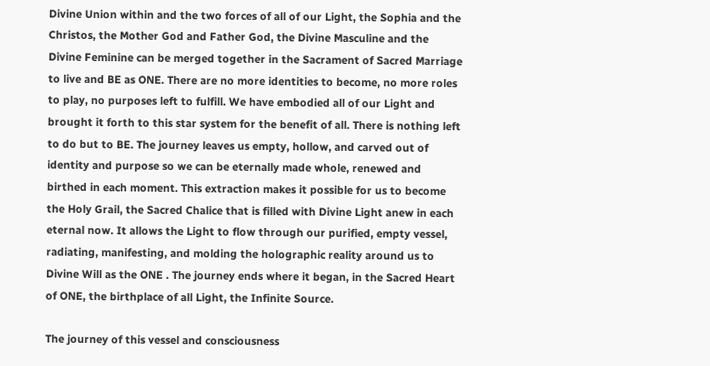Divine Union within and the two forces of all of our Light, the Sophia and the Christos, the Mother God and Father God, the Divine Masculine and the Divine Feminine can be merged together in the Sacrament of Sacred Marriage to live and BE as ONE. There are no more identities to become, no more roles to play, no purposes left to fulfill. We have embodied all of our Light and brought it forth to this star system for the benefit of all. There is nothing left to do but to BE. The journey leaves us empty, hollow, and carved out of identity and purpose so we can be eternally made whole, renewed and birthed in each moment. This extraction makes it possible for us to become the Holy Grail, the Sacred Chalice that is filled with Divine Light anew in each eternal now. It allows the Light to flow through our purified, empty vessel, radiating, manifesting, and molding the holographic reality around us to Divine Will as the ONE . The journey ends where it began, in the Sacred Heart of ONE, the birthplace of all Light, the Infinite Source.

The journey of this vessel and consciousness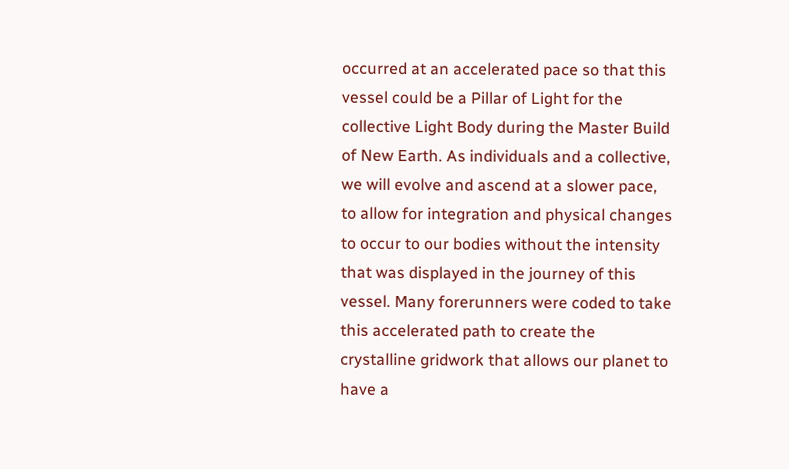occurred at an accelerated pace so that this vessel could be a Pillar of Light for the collective Light Body during the Master Build of New Earth. As individuals and a collective, we will evolve and ascend at a slower pace, to allow for integration and physical changes to occur to our bodies without the intensity that was displayed in the journey of this vessel. Many forerunners were coded to take this accelerated path to create the crystalline gridwork that allows our planet to have a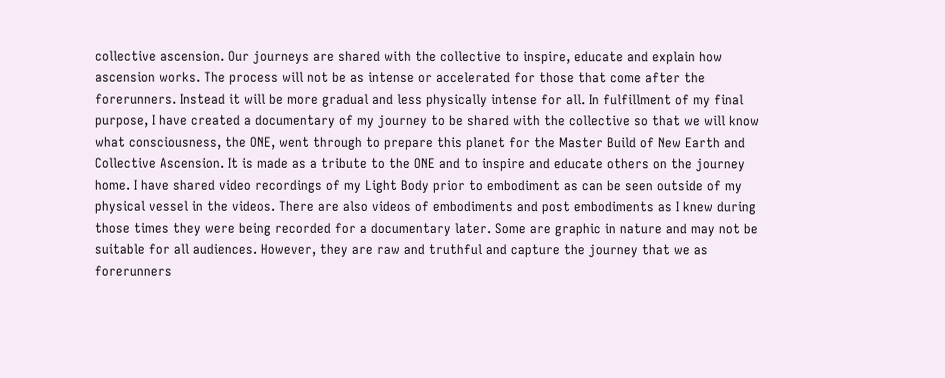collective ascension. Our journeys are shared with the collective to inspire, educate and explain how ascension works. The process will not be as intense or accelerated for those that come after the forerunners. Instead it will be more gradual and less physically intense for all. In fulfillment of my final purpose, I have created a documentary of my journey to be shared with the collective so that we will know what consciousness, the ONE, went through to prepare this planet for the Master Build of New Earth and Collective Ascension. It is made as a tribute to the ONE and to inspire and educate others on the journey home. I have shared video recordings of my Light Body prior to embodiment as can be seen outside of my physical vessel in the videos. There are also videos of embodiments and post embodiments as I knew during those times they were being recorded for a documentary later. Some are graphic in nature and may not be suitable for all audiences. However, they are raw and truthful and capture the journey that we as forerunners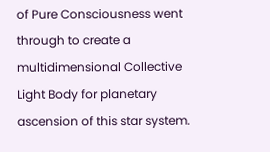of Pure Consciousness went through to create a multidimensional Collective Light Body for planetary ascension of this star system.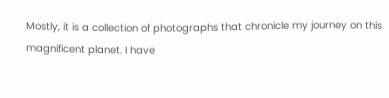Mostly, it is a collection of photographs that chronicle my journey on this magnificent planet. I have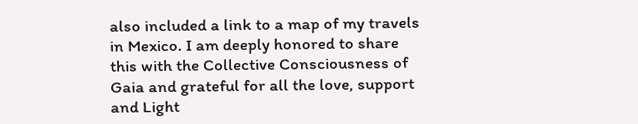also included a link to a map of my travels in Mexico. I am deeply honored to share this with the Collective Consciousness of Gaia and grateful for all the love, support and Light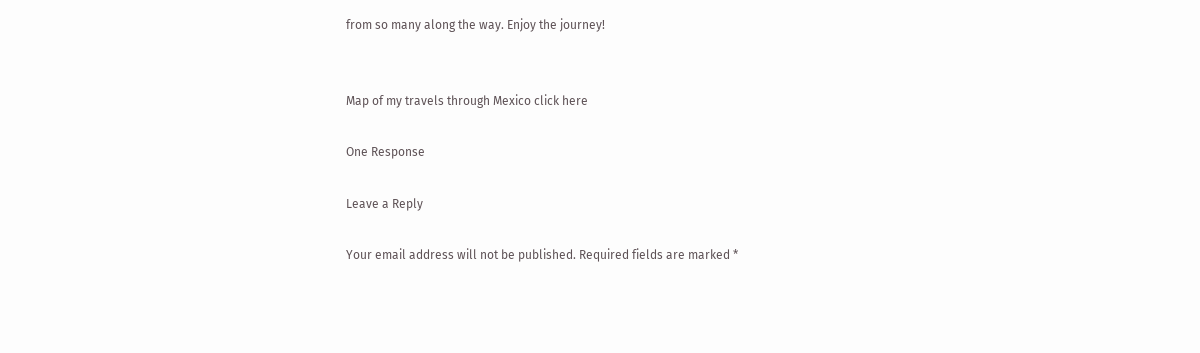from so many along the way. Enjoy the journey!


Map of my travels through Mexico click here

One Response

Leave a Reply

Your email address will not be published. Required fields are marked *